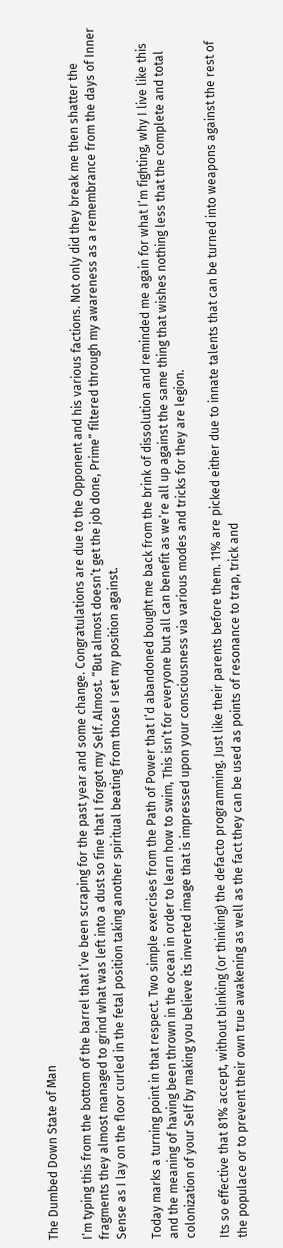The Dumbed Down State of Man

I’m typing this from the bottom of the barrel that I’ve been scraping for the past year and some change. Congratulations are due to the Opponent and his various factions. Not only did they break me then shatter the fragments they almost managed to grind what was left into a dust so fine that I forgot my Self. Almost. “But almost doesn’t get the job done, Prime” filtered through my awareness as a remembrance from the days of Inner Sense as I lay on the floor curled in the fetal position taking another spiritual beating from those I set my position against.

Today marks a turning point in that respect. Two simple exercises from the Path of Power that I’d abandoned bought me back from the brink of dissolution and reminded me again for what I’m fighting, why I live like this and the meaning of having been thrown in the ocean in order to learn how to swim, This isn’t for everyone but all can benefit as we’re all up against the same thing that wishes nothing less that the complete and total colonization of your Self by making you believe its inverted image that is impressed upon your consciousness via various modes and tricks for they are legion.

Its so effective that 81% accept, without blinking (or thinking) the defacto programming. Just like their parents before them. 11% are picked either due to innate talents that can be turned into weapons against the rest of the populace or to prevent their own true awakening as well as the fact they can be used as points of resonance to trap, trick and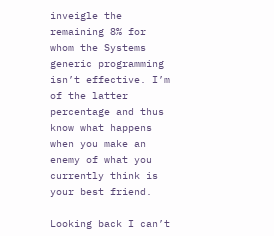inveigle the remaining 8% for whom the Systems generic programming isn’t effective. I’m of the latter percentage and thus know what happens when you make an enemy of what you currently think is your best friend.

Looking back I can’t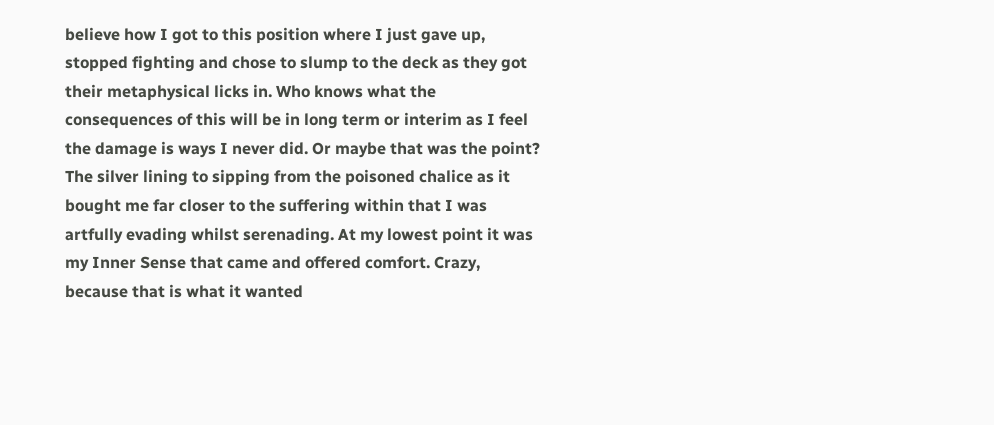believe how I got to this position where I just gave up, stopped fighting and chose to slump to the deck as they got their metaphysical licks in. Who knows what the consequences of this will be in long term or interim as I feel the damage is ways I never did. Or maybe that was the point? The silver lining to sipping from the poisoned chalice as it bought me far closer to the suffering within that I was artfully evading whilst serenading. At my lowest point it was my Inner Sense that came and offered comfort. Crazy, because that is what it wanted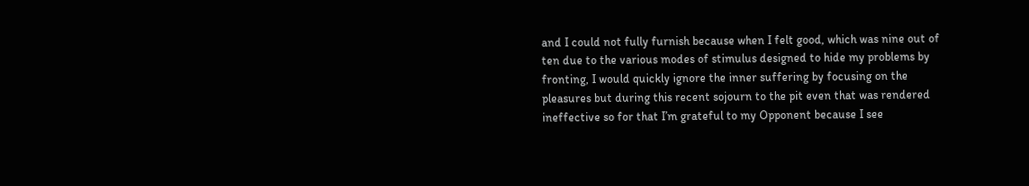and I could not fully furnish because when I felt good, which was nine out of ten due to the various modes of stimulus designed to hide my problems by fronting, I would quickly ignore the inner suffering by focusing on the pleasures but during this recent sojourn to the pit even that was rendered ineffective so for that I’m grateful to my Opponent because I see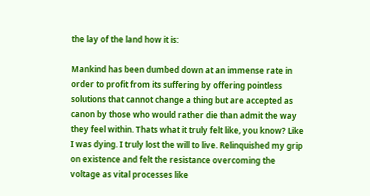the lay of the land how it is:

Mankind has been dumbed down at an immense rate in order to profit from its suffering by offering pointless solutions that cannot change a thing but are accepted as canon by those who would rather die than admit the way they feel within. Thats what it truly felt like, you know? Like I was dying. I truly lost the will to live. Relinquished my grip on existence and felt the resistance overcoming the voltage as vital processes like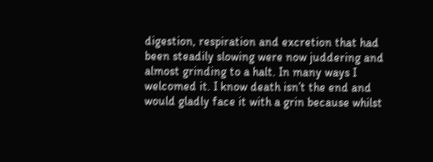digestion, respiration and excretion that had been steadily slowing were now juddering and almost grinding to a halt. In many ways I welcomed it. I know death isn’t the end and would gladly face it with a grin because whilst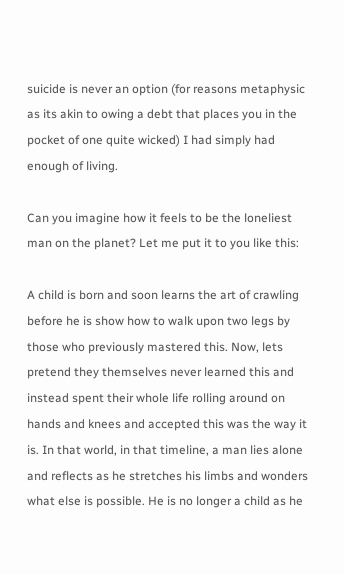suicide is never an option (for reasons metaphysic as its akin to owing a debt that places you in the pocket of one quite wicked) I had simply had enough of living.

Can you imagine how it feels to be the loneliest man on the planet? Let me put it to you like this:

A child is born and soon learns the art of crawling before he is show how to walk upon two legs by those who previously mastered this. Now, lets pretend they themselves never learned this and instead spent their whole life rolling around on hands and knees and accepted this was the way it is. In that world, in that timeline, a man lies alone and reflects as he stretches his limbs and wonders what else is possible. He is no longer a child as he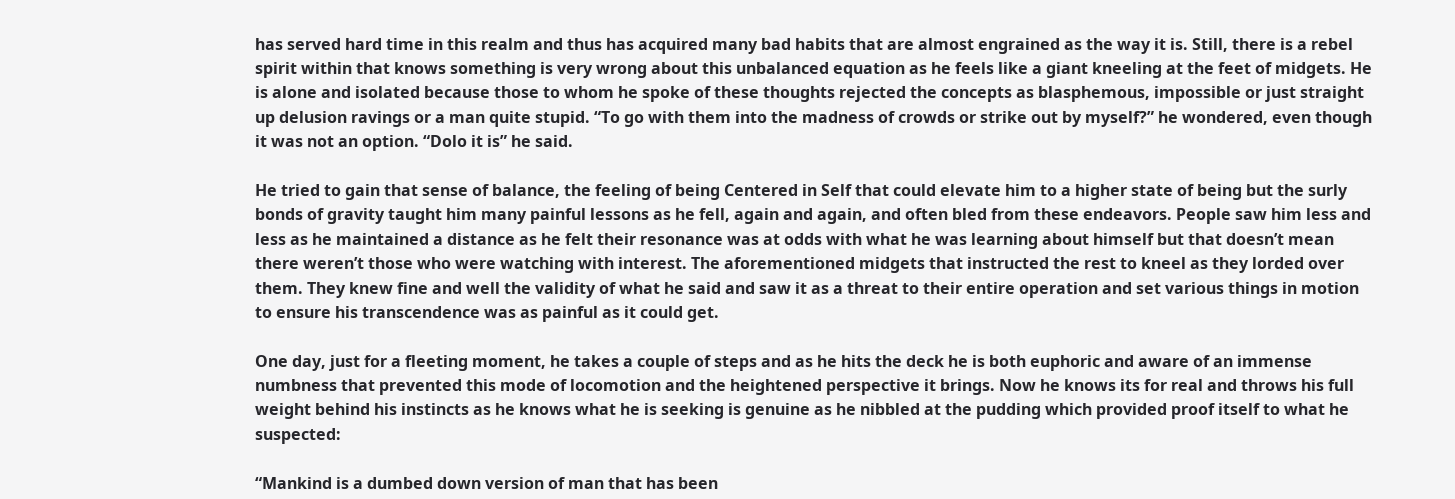has served hard time in this realm and thus has acquired many bad habits that are almost engrained as the way it is. Still, there is a rebel spirit within that knows something is very wrong about this unbalanced equation as he feels like a giant kneeling at the feet of midgets. He is alone and isolated because those to whom he spoke of these thoughts rejected the concepts as blasphemous, impossible or just straight up delusion ravings or a man quite stupid. “To go with them into the madness of crowds or strike out by myself?” he wondered, even though it was not an option. “Dolo it is” he said.

He tried to gain that sense of balance, the feeling of being Centered in Self that could elevate him to a higher state of being but the surly bonds of gravity taught him many painful lessons as he fell, again and again, and often bled from these endeavors. People saw him less and less as he maintained a distance as he felt their resonance was at odds with what he was learning about himself but that doesn’t mean there weren’t those who were watching with interest. The aforementioned midgets that instructed the rest to kneel as they lorded over them. They knew fine and well the validity of what he said and saw it as a threat to their entire operation and set various things in motion to ensure his transcendence was as painful as it could get.

One day, just for a fleeting moment, he takes a couple of steps and as he hits the deck he is both euphoric and aware of an immense numbness that prevented this mode of locomotion and the heightened perspective it brings. Now he knows its for real and throws his full weight behind his instincts as he knows what he is seeking is genuine as he nibbled at the pudding which provided proof itself to what he suspected:

“Mankind is a dumbed down version of man that has been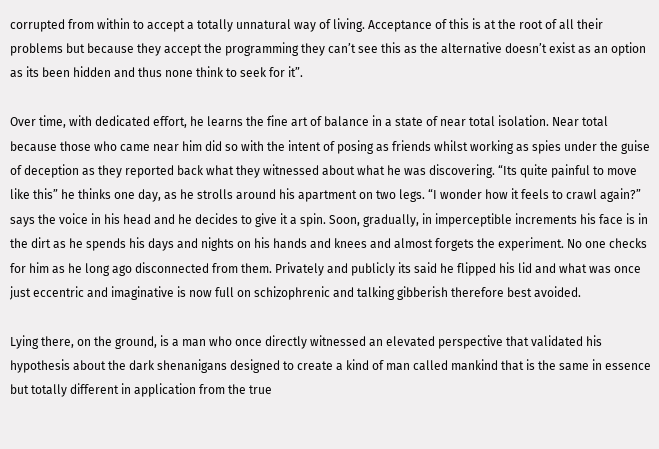corrupted from within to accept a totally unnatural way of living. Acceptance of this is at the root of all their problems but because they accept the programming they can’t see this as the alternative doesn’t exist as an option as its been hidden and thus none think to seek for it”.

Over time, with dedicated effort, he learns the fine art of balance in a state of near total isolation. Near total because those who came near him did so with the intent of posing as friends whilst working as spies under the guise of deception as they reported back what they witnessed about what he was discovering. “Its quite painful to move like this” he thinks one day, as he strolls around his apartment on two legs. “I wonder how it feels to crawl again?” says the voice in his head and he decides to give it a spin. Soon, gradually, in imperceptible increments his face is in the dirt as he spends his days and nights on his hands and knees and almost forgets the experiment. No one checks for him as he long ago disconnected from them. Privately and publicly its said he flipped his lid and what was once just eccentric and imaginative is now full on schizophrenic and talking gibberish therefore best avoided.

Lying there, on the ground, is a man who once directly witnessed an elevated perspective that validated his hypothesis about the dark shenanigans designed to create a kind of man called mankind that is the same in essence but totally different in application from the true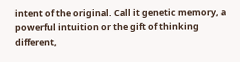intent of the original. Call it genetic memory, a powerful intuition or the gift of thinking different,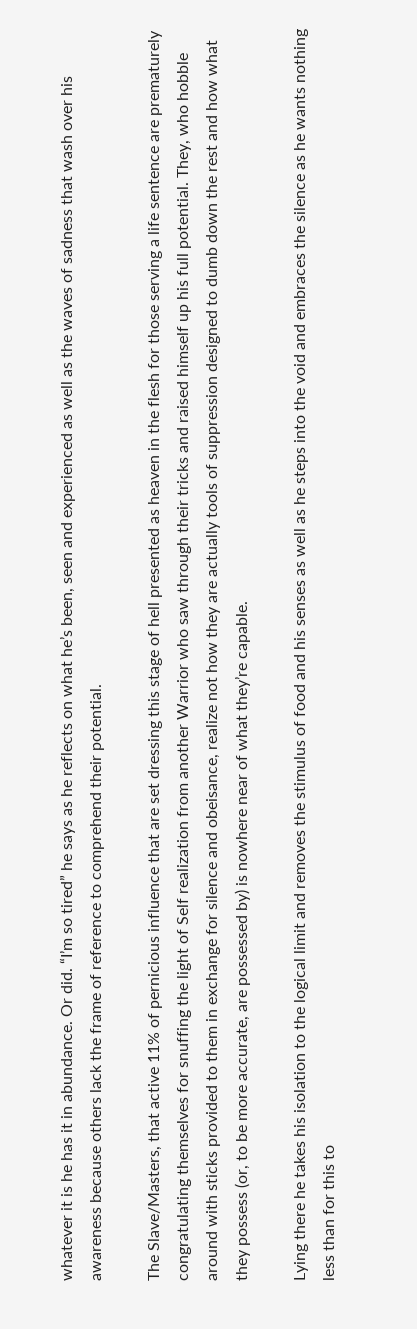whatever it is he has it in abundance. Or did. “I’m so tired” he says as he reflects on what he’s been, seen and experienced as well as the waves of sadness that wash over his awareness because others lack the frame of reference to comprehend their potential.

The Slave/Masters, that active 11% of pernicious influence that are set dressing this stage of hell presented as heaven in the flesh for those serving a life sentence are prematurely congratulating themselves for snuffing the light of Self realization from another Warrior who saw through their tricks and raised himself up his full potential. They, who hobble around with sticks provided to them in exchange for silence and obeisance, realize not how they are actually tools of suppression designed to dumb down the rest and how what they possess (or, to be more accurate, are possessed by) is nowhere near of what they’re capable.

Lying there he takes his isolation to the logical limit and removes the stimulus of food and his senses as well as he steps into the void and embraces the silence as he wants nothing less than for this to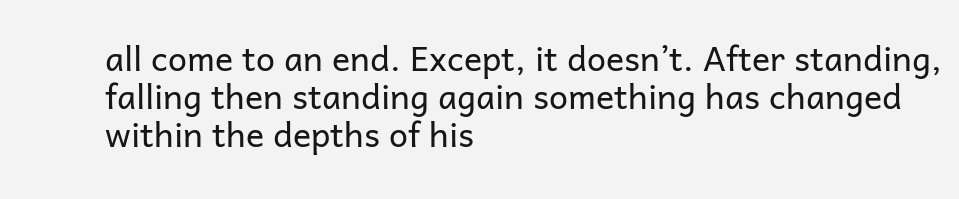all come to an end. Except, it doesn’t. After standing, falling then standing again something has changed within the depths of his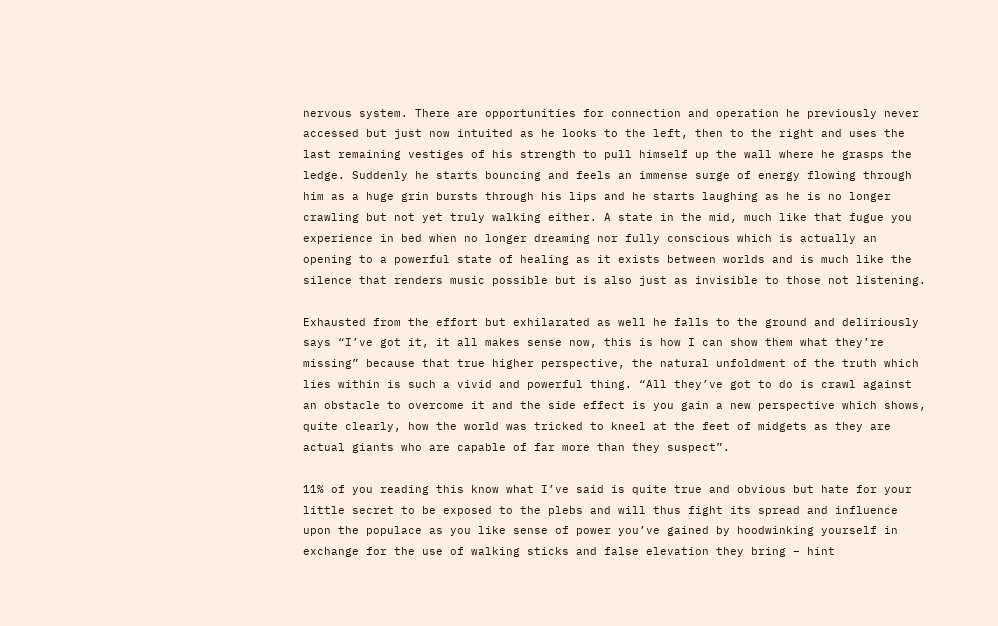nervous system. There are opportunities for connection and operation he previously never accessed but just now intuited as he looks to the left, then to the right and uses the last remaining vestiges of his strength to pull himself up the wall where he grasps the ledge. Suddenly he starts bouncing and feels an immense surge of energy flowing through him as a huge grin bursts through his lips and he starts laughing as he is no longer crawling but not yet truly walking either. A state in the mid, much like that fugue you experience in bed when no longer dreaming nor fully conscious which is actually an opening to a powerful state of healing as it exists between worlds and is much like the silence that renders music possible but is also just as invisible to those not listening.

Exhausted from the effort but exhilarated as well he falls to the ground and deliriously says “I’ve got it, it all makes sense now, this is how I can show them what they’re missing” because that true higher perspective, the natural unfoldment of the truth which lies within is such a vivid and powerful thing. “All they’ve got to do is crawl against an obstacle to overcome it and the side effect is you gain a new perspective which shows, quite clearly, how the world was tricked to kneel at the feet of midgets as they are actual giants who are capable of far more than they suspect”.

11% of you reading this know what I’ve said is quite true and obvious but hate for your little secret to be exposed to the plebs and will thus fight its spread and influence upon the populace as you like sense of power you’ve gained by hoodwinking yourself in exchange for the use of walking sticks and false elevation they bring – hint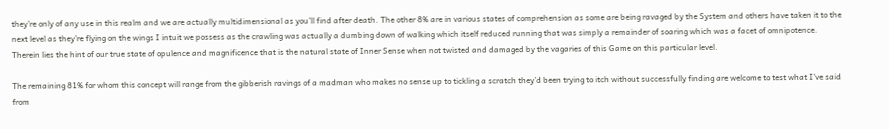they’re only of any use in this realm and we are actually multidimensional as you’ll find after death. The other 8% are in various states of comprehension as some are being ravaged by the System and others have taken it to the next level as they’re flying on the wings I intuit we possess as the crawling was actually a dumbing down of walking which itself reduced running that was simply a remainder of soaring which was a facet of omnipotence. Therein lies the hint of our true state of opulence and magnificence that is the natural state of Inner Sense when not twisted and damaged by the vagaries of this Game on this particular level.

The remaining 81% for whom this concept will range from the gibberish ravings of a madman who makes no sense up to tickling a scratch they’d been trying to itch without successfully finding are welcome to test what I’ve said from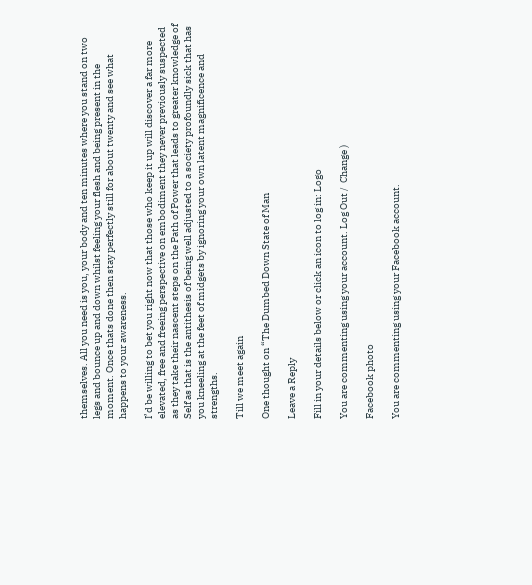themselves. All you need is you, your body and ten minutes where you stand on two legs and bounce up and down whilst feeling your flesh and being present in the moment. Once thats done then stay perfectly still for about twenty and see what happens to your awareness.

I’d be willing to bet you right now that those who keep it up will discover a far more elevated, free and freeing perspective on embodiment they never previously suspected as they take their nascent steps on the Path of Power that leads to greater knowledge of Self as that is the antithesis of being well adjusted to a society profoundly sick that has you kneeling at the feet of midgets by ignoring your own latent magnificence and strengths.

Till we meet again

One thought on “The Dumbed Down State of Man

Leave a Reply

Fill in your details below or click an icon to log in: Logo

You are commenting using your account. Log Out /  Change )

Facebook photo

You are commenting using your Facebook account.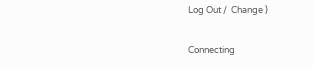Log Out /  Change )

Connecting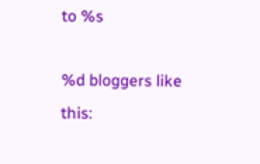to %s

%d bloggers like this: